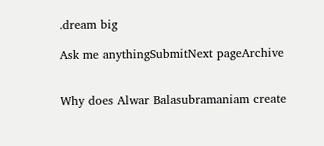.dream big

Ask me anythingSubmitNext pageArchive


Why does Alwar Balasubramaniam create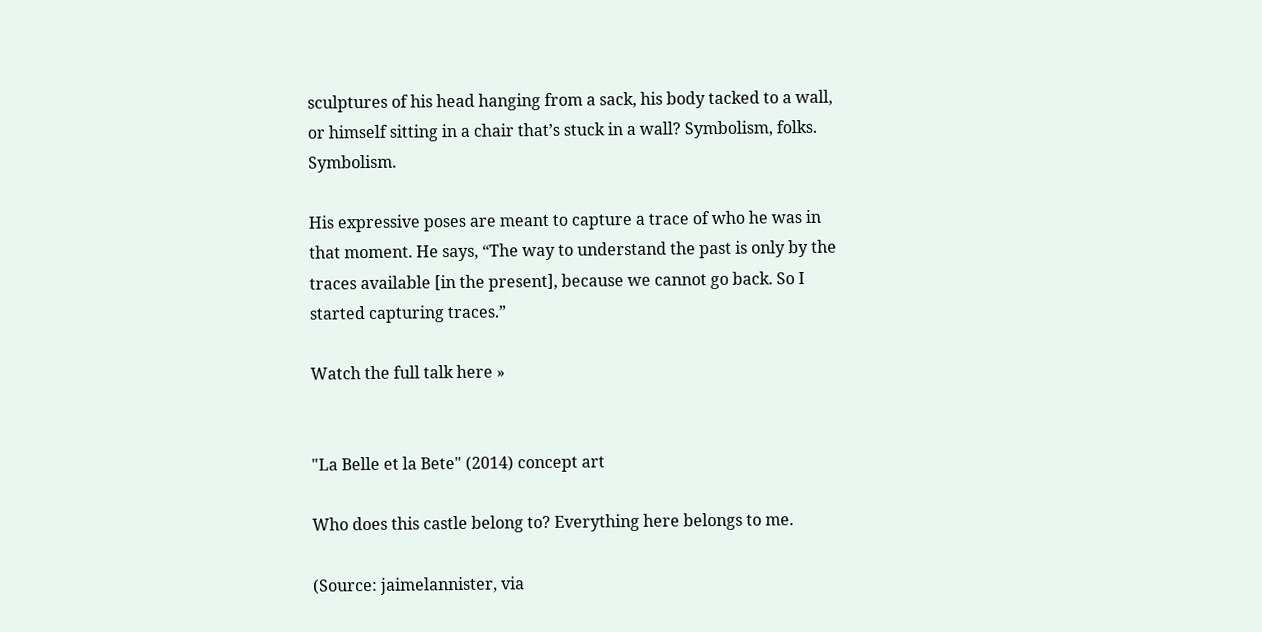sculptures of his head hanging from a sack, his body tacked to a wall, or himself sitting in a chair that’s stuck in a wall? Symbolism, folks. Symbolism.

His expressive poses are meant to capture a trace of who he was in that moment. He says, “The way to understand the past is only by the traces available [in the present], because we cannot go back. So I started capturing traces.”

Watch the full talk here »


"La Belle et la Bete" (2014) concept art

Who does this castle belong to? Everything here belongs to me.

(Source: jaimelannister, via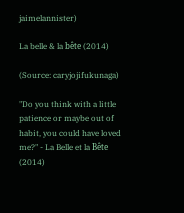jaimelannister)

La belle & la bête (2014)

(Source: caryjojifukunaga)

"Do you think with a little patience or maybe out of habit, you could have loved me?" - La Belle et la Bête (2014)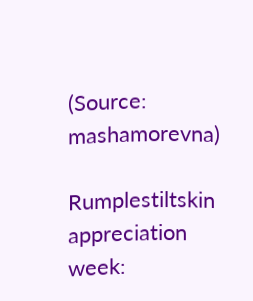(Source: mashamorevna)

Rumplestiltskin appreciation week: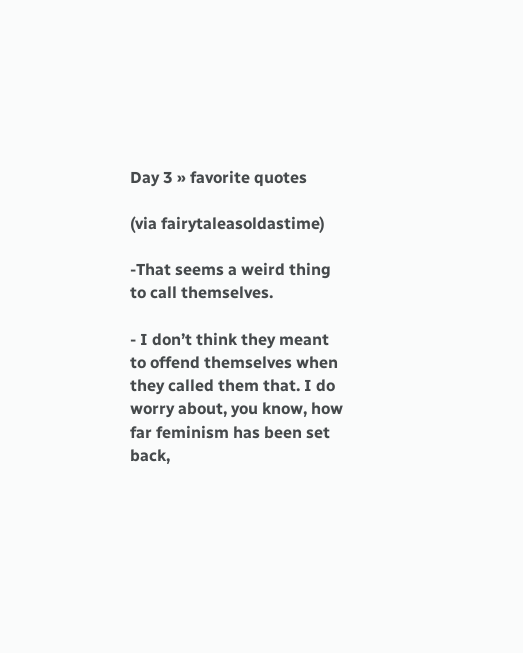Day 3 » favorite quotes

(via fairytaleasoldastime)

-That seems a weird thing to call themselves.

- I don’t think they meant to offend themselves when they called them that. I do worry about, you know, how far feminism has been set back,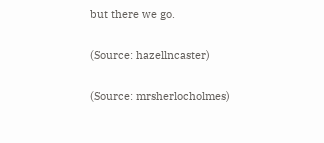but there we go.

(Source: hazellncaster)

(Source: mrsherlocholmes)